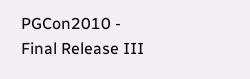PGCon2010 - Final Release III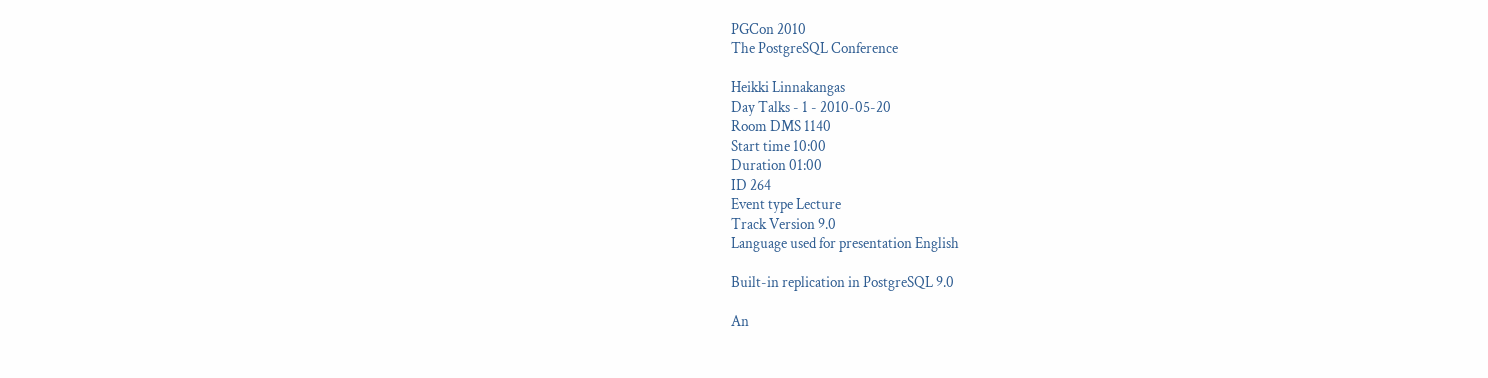PGCon 2010
The PostgreSQL Conference

Heikki Linnakangas
Day Talks - 1 - 2010-05-20
Room DMS 1140
Start time 10:00
Duration 01:00
ID 264
Event type Lecture
Track Version 9.0
Language used for presentation English

Built-in replication in PostgreSQL 9.0

An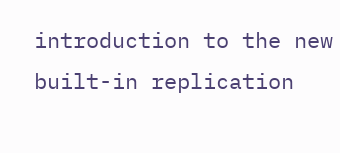introduction to the new built-in replication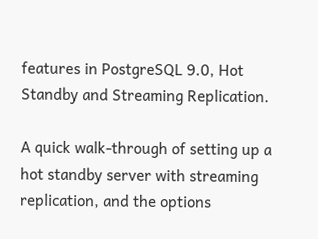features in PostgreSQL 9.0, Hot Standby and Streaming Replication.

A quick walk-through of setting up a hot standby server with streaming replication, and the options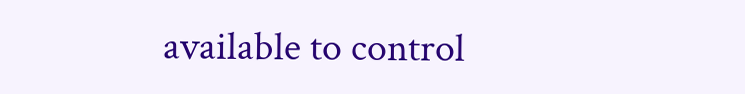available to control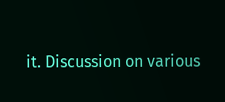it. Discussion on various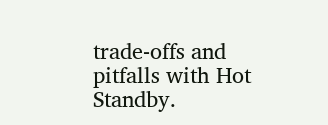trade-offs and pitfalls with Hot Standby.